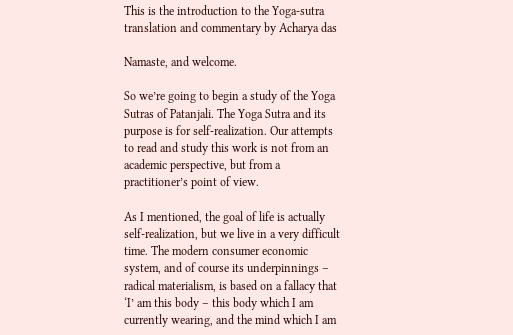This is the introduction to the Yoga-sutra translation and commentary by Acharya das

Namaste, and welcome.

So we’re going to begin a study of the Yoga Sutras of Patanjali. The Yoga Sutra and its purpose is for self-realization. Our attempts to read and study this work is not from an academic perspective, but from a practitioner’s point of view.

As I mentioned, the goal of life is actually self-realization, but we live in a very difficult time. The modern consumer economic system, and of course its underpinnings – radical materialism, is based on a fallacy that ‘I’ am this body – this body which I am currently wearing, and the mind which I am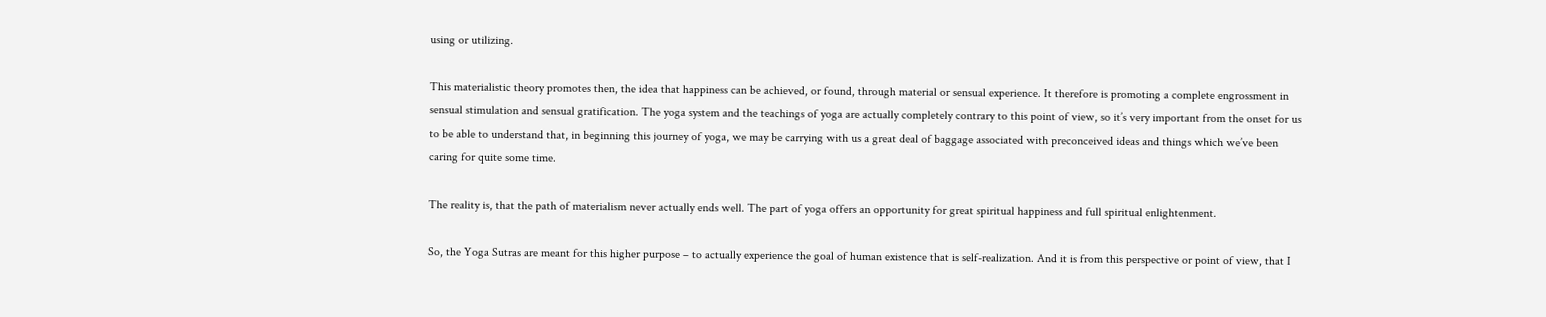using or utilizing.

This materialistic theory promotes then, the idea that happiness can be achieved, or found, through material or sensual experience. It therefore is promoting a complete engrossment in sensual stimulation and sensual gratification. The yoga system and the teachings of yoga are actually completely contrary to this point of view, so it’s very important from the onset for us to be able to understand that, in beginning this journey of yoga, we may be carrying with us a great deal of baggage associated with preconceived ideas and things which we’ve been caring for quite some time.

The reality is, that the path of materialism never actually ends well. The part of yoga offers an opportunity for great spiritual happiness and full spiritual enlightenment.

So, the Yoga Sutras are meant for this higher purpose – to actually experience the goal of human existence that is self-realization. And it is from this perspective or point of view, that I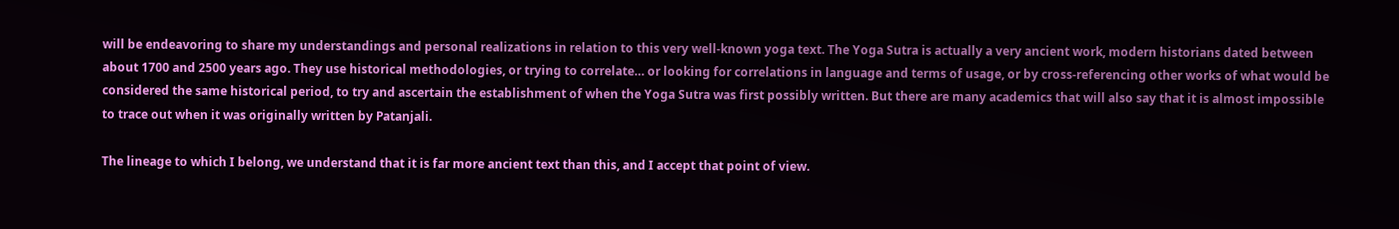will be endeavoring to share my understandings and personal realizations in relation to this very well-known yoga text. The Yoga Sutra is actually a very ancient work, modern historians dated between about 1700 and 2500 years ago. They use historical methodologies, or trying to correlate… or looking for correlations in language and terms of usage, or by cross-referencing other works of what would be considered the same historical period, to try and ascertain the establishment of when the Yoga Sutra was first possibly written. But there are many academics that will also say that it is almost impossible to trace out when it was originally written by Patanjali.

The lineage to which I belong, we understand that it is far more ancient text than this, and I accept that point of view.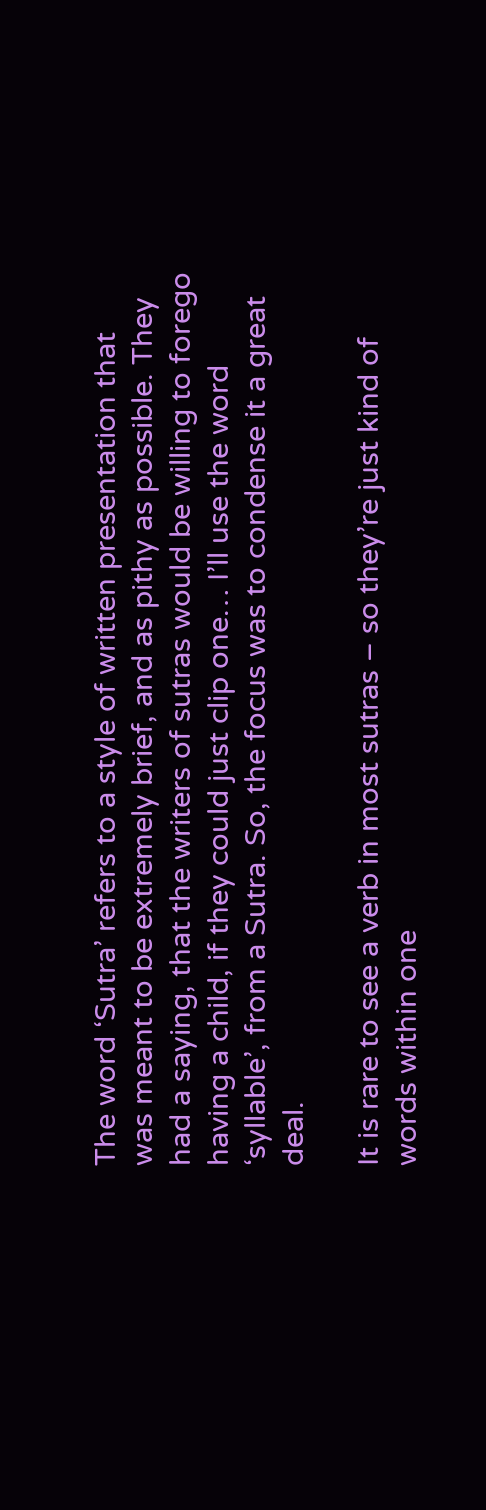The word ‘Sutra’ refers to a style of written presentation that was meant to be extremely brief, and as pithy as possible. They had a saying, that the writers of sutras would be willing to forego having a child, if they could just clip one… I’ll use the word ‘syllable’, from a Sutra. So, the focus was to condense it a great deal.

It is rare to see a verb in most sutras – so they’re just kind of words within one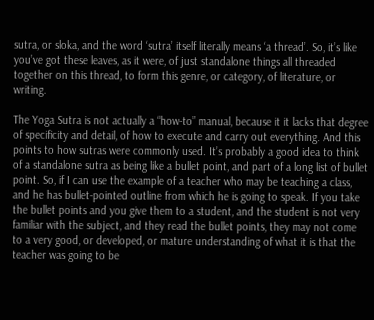sutra, or sloka, and the word ‘sutra’ itself literally means ‘a thread’. So, it’s like you’ve got these leaves, as it were, of just standalone things all threaded together on this thread, to form this genre, or category, of literature, or writing.

The Yoga Sutra is not actually a “how-to” manual, because it it lacks that degree of specificity and detail, of how to execute and carry out everything. And this points to how sutras were commonly used. It’s probably a good idea to think of a standalone sutra as being like a bullet point, and part of a long list of bullet point. So, if I can use the example of a teacher who may be teaching a class, and he has bullet-pointed outline from which he is going to speak. If you take the bullet points and you give them to a student, and the student is not very familiar with the subject, and they read the bullet points, they may not come to a very good, or developed, or mature understanding of what it is that the teacher was going to be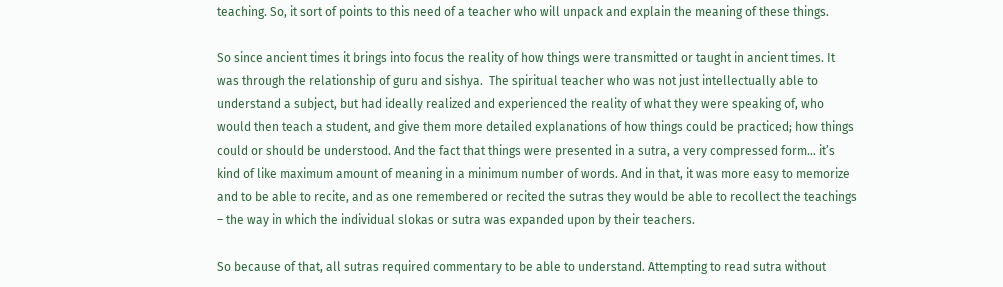teaching. So, it sort of points to this need of a teacher who will unpack and explain the meaning of these things.

So since ancient times it brings into focus the reality of how things were transmitted or taught in ancient times. It was through the relationship of guru and sishya.  The spiritual teacher who was not just intellectually able to understand a subject, but had ideally realized and experienced the reality of what they were speaking of, who would then teach a student, and give them more detailed explanations of how things could be practiced; how things could or should be understood. And the fact that things were presented in a sutra, a very compressed form… it’s kind of like maximum amount of meaning in a minimum number of words. And in that, it was more easy to memorize and to be able to recite, and as one remembered or recited the sutras they would be able to recollect the teachings – the way in which the individual slokas or sutra was expanded upon by their teachers.

So because of that, all sutras required commentary to be able to understand. Attempting to read sutra without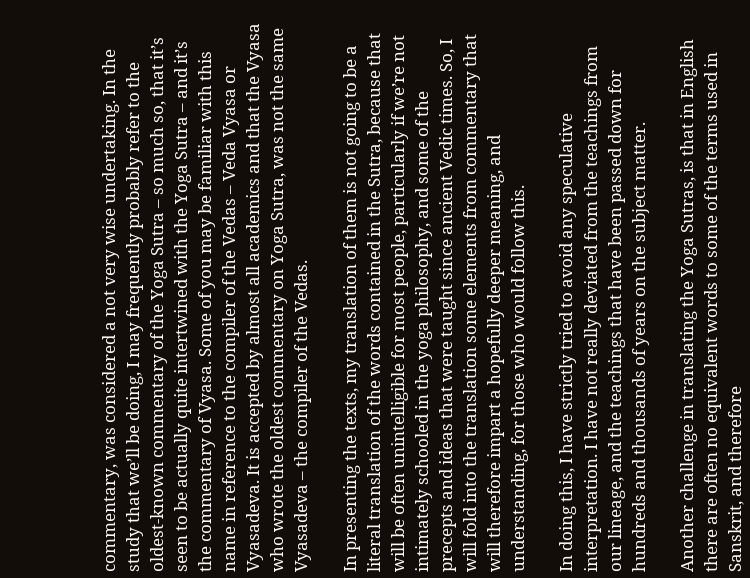commentary, was considered a not very wise undertaking. In the study that we’ll be doing, I may frequently probably refer to the oldest-known commentary of the Yoga Sutra – so much so, that it’s seen to be actually quite intertwined with the Yoga Sutra – and it’s the commentary of Vyasa. Some of you may be familiar with this name in reference to the compiler of the Vedas – Veda Vyasa or Vyasadeva. It is accepted by almost all academics and that the Vyasa who wrote the oldest commentary on Yoga Sutra, was not the same Vyasadeva – the compiler of the Vedas.

In presenting the texts, my translation of them is not going to be a literal translation of the words contained in the Sutra, because that will be often unintelligible for most people, particularly if we’re not intimately schooled in the yoga philosophy, and some of the precepts and ideas that were taught since ancient Vedic times. So, I will fold into the translation some elements from commentary that will therefore impart a hopefully deeper meaning, and understanding, for those who would follow this.

In doing this, I have strictly tried to avoid any speculative interpretation. I have not really deviated from the teachings from our lineage, and the teachings that have been passed down for hundreds and thousands of years on the subject matter.

Another challenge in translating the Yoga Sutras, is that in English there are often no equivalent words to some of the terms used in Sanskrit, and therefore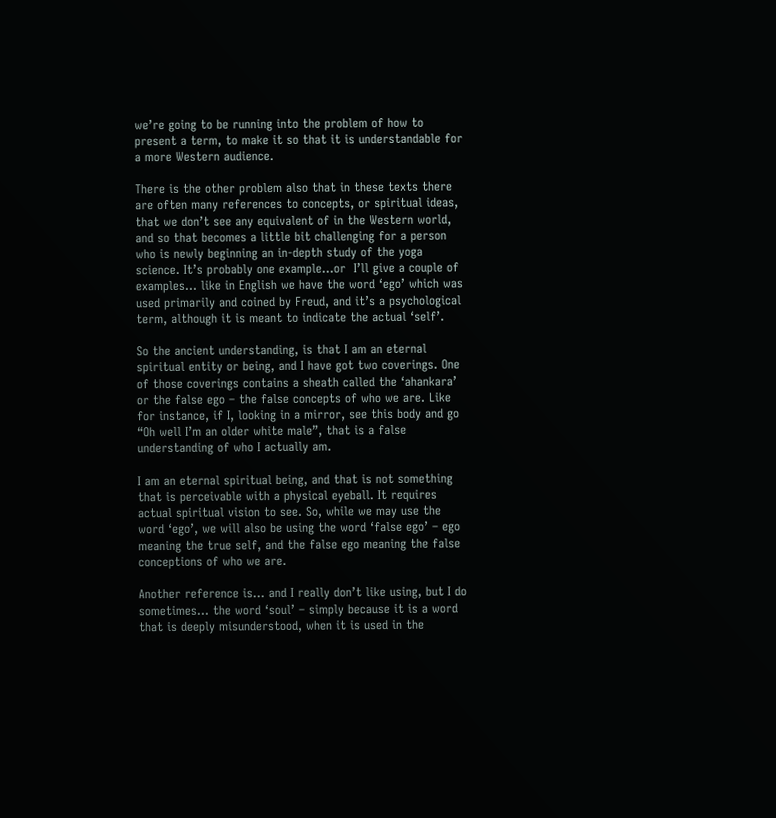we’re going to be running into the problem of how to present a term, to make it so that it is understandable for a more Western audience.

There is the other problem also that in these texts there are often many references to concepts, or spiritual ideas, that we don’t see any equivalent of in the Western world, and so that becomes a little bit challenging for a person who is newly beginning an in-depth study of the yoga science. It’s probably one example…or  I’ll give a couple of examples… like in English we have the word ‘ego’ which was used primarily and coined by Freud, and it’s a psychological term, although it is meant to indicate the actual ‘self’.

So the ancient understanding, is that I am an eternal spiritual entity or being, and I have got two coverings. One of those coverings contains a sheath called the ‘ahankara’ or the false ego – the false concepts of who we are. Like for instance, if I, looking in a mirror, see this body and go “Oh well I’m an older white male”, that is a false understanding of who I actually am.

I am an eternal spiritual being, and that is not something that is perceivable with a physical eyeball. It requires actual spiritual vision to see. So, while we may use the word ‘ego’, we will also be using the word ‘false ego’ – ego meaning the true self, and the false ego meaning the false conceptions of who we are.

Another reference is… and I really don’t like using, but I do sometimes… the word ‘soul’ – simply because it is a word that is deeply misunderstood, when it is used in the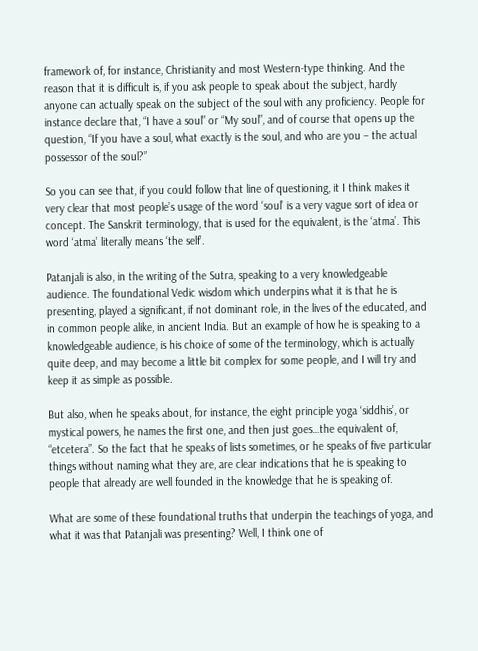framework of, for instance, Christianity and most Western-type thinking. And the reason that it is difficult is, if you ask people to speak about the subject, hardly anyone can actually speak on the subject of the soul with any proficiency. People for instance declare that, “I have a soul” or “My soul”, and of course that opens up the question, “If you have a soul, what exactly is the soul, and who are you – the actual possessor of the soul?”

So you can see that, if you could follow that line of questioning, it I think makes it very clear that most people’s usage of the word ‘soul’ is a very vague sort of idea or concept. The Sanskrit terminology, that is used for the equivalent, is the ‘atma’. This word ‘atma’ literally means ‘the self’.

Patanjali is also, in the writing of the Sutra, speaking to a very knowledgeable audience. The foundational Vedic wisdom which underpins what it is that he is presenting, played a significant, if not dominant role, in the lives of the educated, and in common people alike, in ancient India. But an example of how he is speaking to a knowledgeable audience, is his choice of some of the terminology, which is actually quite deep, and may become a little bit complex for some people, and I will try and keep it as simple as possible.

But also, when he speaks about, for instance, the eight principle yoga ‘siddhis’, or mystical powers, he names the first one, and then just goes…the equivalent of, “etcetera”. So the fact that he speaks of lists sometimes, or he speaks of five particular things without naming what they are, are clear indications that he is speaking to people that already are well founded in the knowledge that he is speaking of.

What are some of these foundational truths that underpin the teachings of yoga, and what it was that Patanjali was presenting? Well, I think one of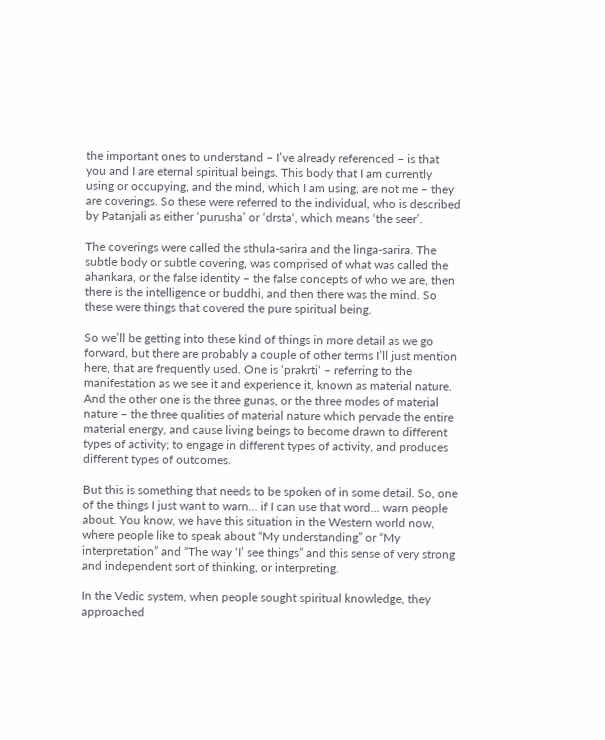the important ones to understand – I’ve already referenced – is that you and I are eternal spiritual beings. This body that I am currently using or occupying, and the mind, which I am using, are not me – they are coverings. So these were referred to the individual, who is described by Patanjali as either ‘purusha’ or ‘drsta‘, which means ‘the seer’.

The coverings were called the sthula-sarira and the linga-sarira. The subtle body or subtle covering, was comprised of what was called the ahankara, or the false identity – the false concepts of who we are, then there is the intelligence or buddhi, and then there was the mind. So these were things that covered the pure spiritual being.

So we’ll be getting into these kind of things in more detail as we go forward, but there are probably a couple of other terms I’ll just mention here, that are frequently used. One is ‘prakrti‘ – referring to the manifestation as we see it and experience it, known as material nature. And the other one is the three gunas, or the three modes of material nature – the three qualities of material nature which pervade the entire material energy, and cause living beings to become drawn to different types of activity; to engage in different types of activity, and produces different types of outcomes.

But this is something that needs to be spoken of in some detail. So, one of the things I just want to warn… if I can use that word… warn people about. You know, we have this situation in the Western world now, where people like to speak about “My understanding” or “My interpretation” and “The way ‘I’ see things” and this sense of very strong and independent sort of thinking, or interpreting.

In the Vedic system, when people sought spiritual knowledge, they approached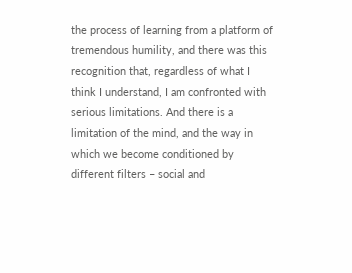the process of learning from a platform of tremendous humility, and there was this recognition that, regardless of what I think I understand, I am confronted with serious limitations. And there is a limitation of the mind, and the way in which we become conditioned by different filters – social and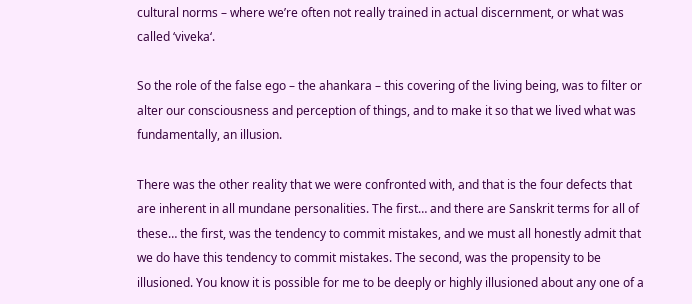cultural norms – where we’re often not really trained in actual discernment, or what was called ‘viveka‘.

So the role of the false ego – the ahankara – this covering of the living being, was to filter or alter our consciousness and perception of things, and to make it so that we lived what was fundamentally, an illusion.

There was the other reality that we were confronted with, and that is the four defects that are inherent in all mundane personalities. The first… and there are Sanskrit terms for all of these… the first, was the tendency to commit mistakes, and we must all honestly admit that we do have this tendency to commit mistakes. The second, was the propensity to be illusioned. You know it is possible for me to be deeply or highly illusioned about any one of a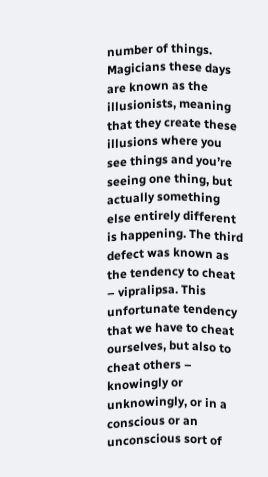number of things. Magicians these days are known as the illusionists, meaning that they create these illusions where you see things and you’re seeing one thing, but actually something else entirely different is happening. The third defect was known as the tendency to cheat – vipralipsa. This unfortunate tendency that we have to cheat ourselves, but also to cheat others – knowingly or unknowingly, or in a conscious or an unconscious sort of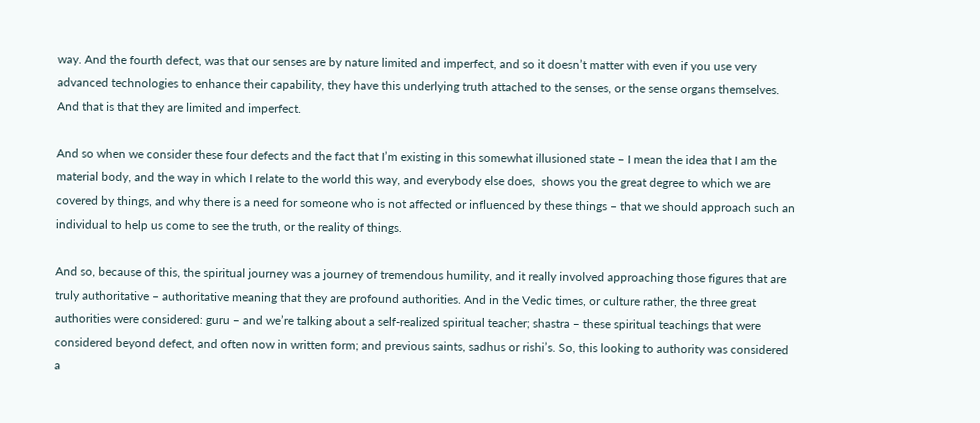way. And the fourth defect, was that our senses are by nature limited and imperfect, and so it doesn’t matter with even if you use very advanced technologies to enhance their capability, they have this underlying truth attached to the senses, or the sense organs themselves. And that is that they are limited and imperfect.

And so when we consider these four defects and the fact that I’m existing in this somewhat illusioned state – I mean the idea that I am the material body, and the way in which I relate to the world this way, and everybody else does,  shows you the great degree to which we are covered by things, and why there is a need for someone who is not affected or influenced by these things – that we should approach such an individual to help us come to see the truth, or the reality of things.

And so, because of this, the spiritual journey was a journey of tremendous humility, and it really involved approaching those figures that are truly authoritative – authoritative meaning that they are profound authorities. And in the Vedic times, or culture rather, the three great authorities were considered: guru – and we’re talking about a self-realized spiritual teacher; shastra – these spiritual teachings that were considered beyond defect, and often now in written form; and previous saints, sadhus or rishi’s. So, this looking to authority was considered a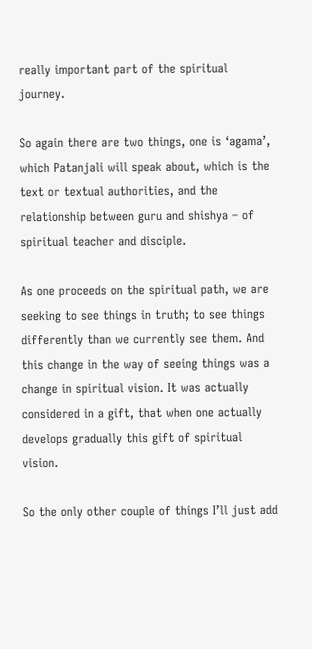really important part of the spiritual journey.

So again there are two things, one is ‘agama’, which Patanjali will speak about, which is the text or textual authorities, and the relationship between guru and shishya – of spiritual teacher and disciple.

As one proceeds on the spiritual path, we are seeking to see things in truth; to see things differently than we currently see them. And this change in the way of seeing things was a change in spiritual vision. It was actually considered in a gift, that when one actually develops gradually this gift of spiritual vision.

So the only other couple of things I’ll just add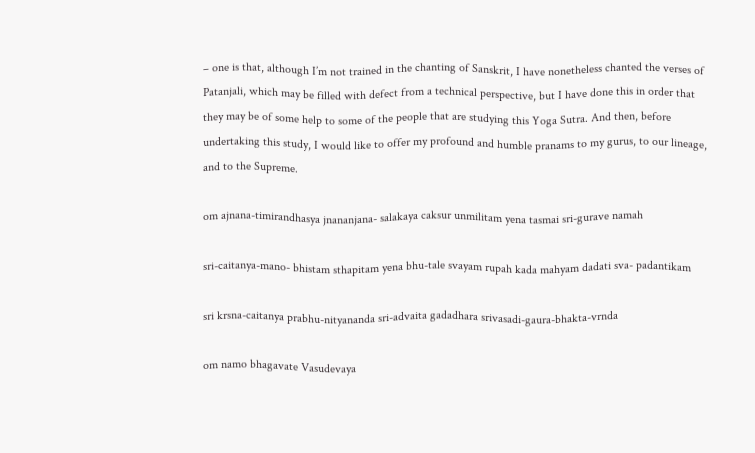– one is that, although I’m not trained in the chanting of Sanskrit, I have nonetheless chanted the verses of Patanjali, which may be filled with defect from a technical perspective, but I have done this in order that they may be of some help to some of the people that are studying this Yoga Sutra. And then, before undertaking this study, I would like to offer my profound and humble pranams to my gurus, to our lineage, and to the Supreme.

om ajnana-timirandhasya jnananjana- salakaya caksur unmilitam yena tasmai sri-gurave namah

sri-caitanya-mano- bhistam sthapitam yena bhu-tale svayam rupah kada mahyam dadati sva- padantikam

sri krsna-caitanya prabhu-nityananda sri-advaita gadadhara srivasadi-gaura-bhakta-vrnda

om namo bhagavate Vasudevaya